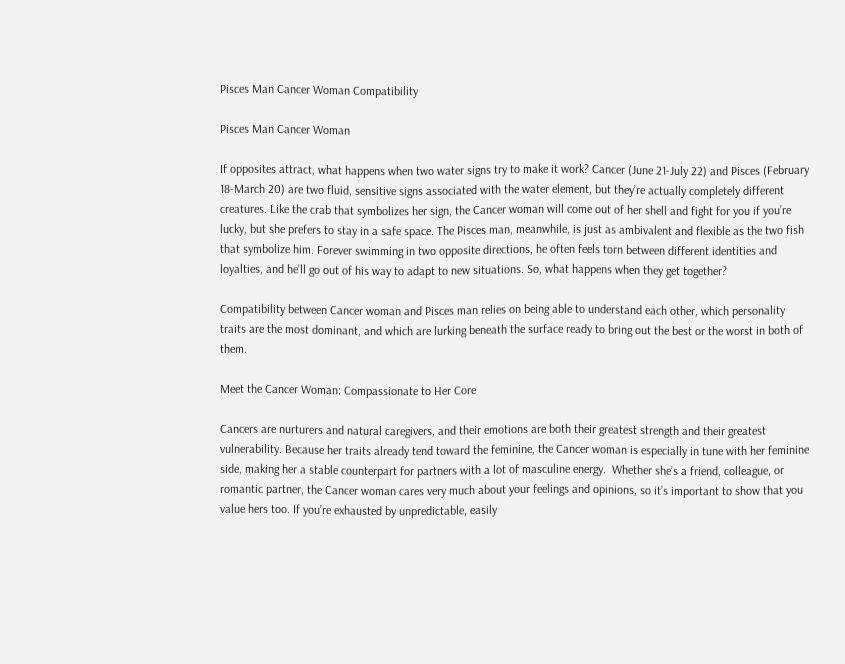Pisces Man Cancer Woman Compatibility

Pisces Man Cancer Woman

If opposites attract, what happens when two water signs try to make it work? Cancer (June 21-July 22) and Pisces (February 18-March 20) are two fluid, sensitive signs associated with the water element, but they’re actually completely different creatures. Like the crab that symbolizes her sign, the Cancer woman will come out of her shell and fight for you if you’re lucky, but she prefers to stay in a safe space. The Pisces man, meanwhile, is just as ambivalent and flexible as the two fish that symbolize him. Forever swimming in two opposite directions, he often feels torn between different identities and loyalties, and he’ll go out of his way to adapt to new situations. So, what happens when they get together?

Compatibility between Cancer woman and Pisces man relies on being able to understand each other, which personality traits are the most dominant, and which are lurking beneath the surface ready to bring out the best or the worst in both of them.

Meet the Cancer Woman: Compassionate to Her Core

Cancers are nurturers and natural caregivers, and their emotions are both their greatest strength and their greatest vulnerability. Because her traits already tend toward the feminine, the Cancer woman is especially in tune with her feminine side, making her a stable counterpart for partners with a lot of masculine energy.  Whether she’s a friend, colleague, or romantic partner, the Cancer woman cares very much about your feelings and opinions, so it’s important to show that you value hers too. If you’re exhausted by unpredictable, easily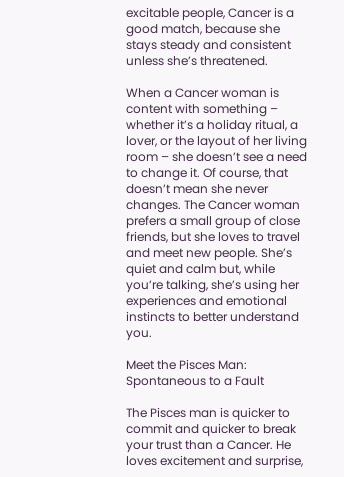excitable people, Cancer is a good match, because she stays steady and consistent unless she’s threatened.

When a Cancer woman is content with something – whether it’s a holiday ritual, a lover, or the layout of her living room – she doesn’t see a need to change it. Of course, that doesn’t mean she never changes. The Cancer woman prefers a small group of close friends, but she loves to travel and meet new people. She’s quiet and calm but, while you’re talking, she’s using her experiences and emotional instincts to better understand you.

Meet the Pisces Man: Spontaneous to a Fault

The Pisces man is quicker to commit and quicker to break your trust than a Cancer. He loves excitement and surprise,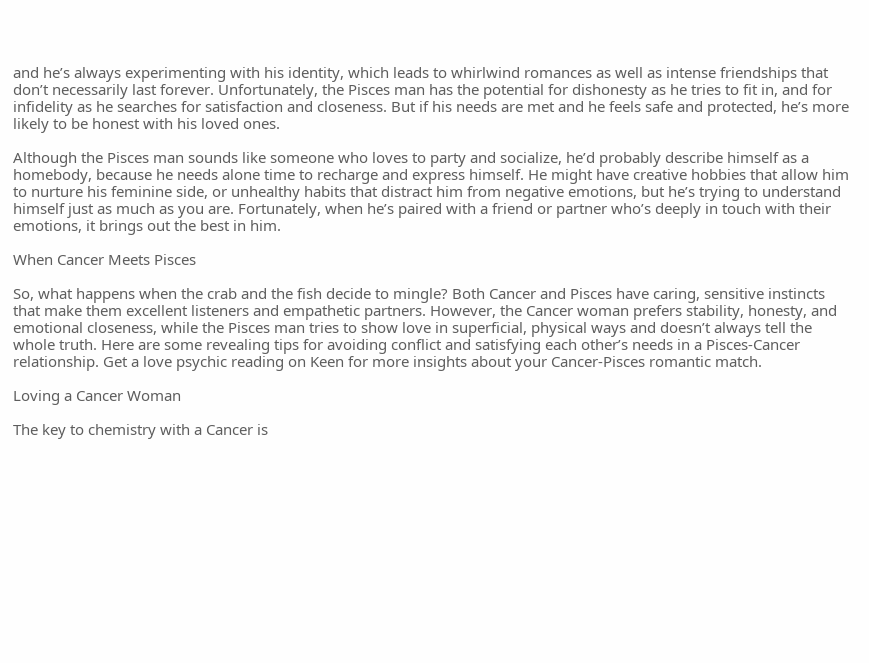and he’s always experimenting with his identity, which leads to whirlwind romances as well as intense friendships that don’t necessarily last forever. Unfortunately, the Pisces man has the potential for dishonesty as he tries to fit in, and for infidelity as he searches for satisfaction and closeness. But if his needs are met and he feels safe and protected, he’s more likely to be honest with his loved ones.

Although the Pisces man sounds like someone who loves to party and socialize, he’d probably describe himself as a homebody, because he needs alone time to recharge and express himself. He might have creative hobbies that allow him to nurture his feminine side, or unhealthy habits that distract him from negative emotions, but he’s trying to understand himself just as much as you are. Fortunately, when he’s paired with a friend or partner who’s deeply in touch with their emotions, it brings out the best in him.

When Cancer Meets Pisces

So, what happens when the crab and the fish decide to mingle? Both Cancer and Pisces have caring, sensitive instincts that make them excellent listeners and empathetic partners. However, the Cancer woman prefers stability, honesty, and emotional closeness, while the Pisces man tries to show love in superficial, physical ways and doesn’t always tell the whole truth. Here are some revealing tips for avoiding conflict and satisfying each other’s needs in a Pisces-Cancer relationship. Get a love psychic reading on Keen for more insights about your Cancer-Pisces romantic match.

Loving a Cancer Woman

The key to chemistry with a Cancer is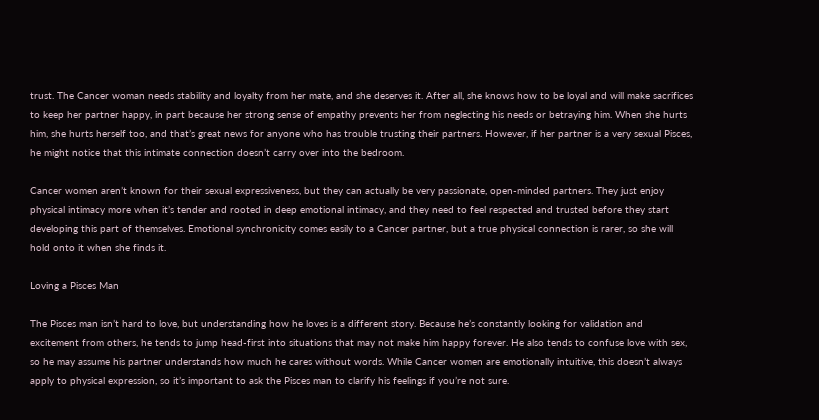trust. The Cancer woman needs stability and loyalty from her mate, and she deserves it. After all, she knows how to be loyal and will make sacrifices to keep her partner happy, in part because her strong sense of empathy prevents her from neglecting his needs or betraying him. When she hurts him, she hurts herself too, and that’s great news for anyone who has trouble trusting their partners. However, if her partner is a very sexual Pisces, he might notice that this intimate connection doesn’t carry over into the bedroom.

Cancer women aren’t known for their sexual expressiveness, but they can actually be very passionate, open-minded partners. They just enjoy physical intimacy more when it’s tender and rooted in deep emotional intimacy, and they need to feel respected and trusted before they start developing this part of themselves. Emotional synchronicity comes easily to a Cancer partner, but a true physical connection is rarer, so she will hold onto it when she finds it.

Loving a Pisces Man

The Pisces man isn’t hard to love, but understanding how he loves is a different story. Because he’s constantly looking for validation and excitement from others, he tends to jump head-first into situations that may not make him happy forever. He also tends to confuse love with sex, so he may assume his partner understands how much he cares without words. While Cancer women are emotionally intuitive, this doesn’t always apply to physical expression, so it’s important to ask the Pisces man to clarify his feelings if you’re not sure.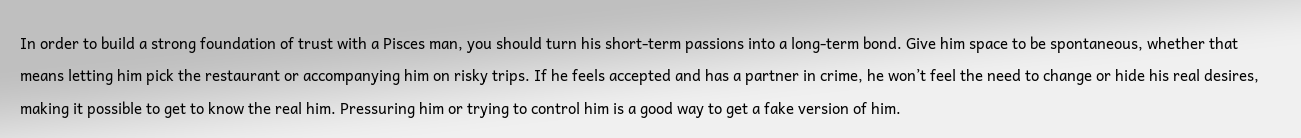In order to build a strong foundation of trust with a Pisces man, you should turn his short-term passions into a long-term bond. Give him space to be spontaneous, whether that means letting him pick the restaurant or accompanying him on risky trips. If he feels accepted and has a partner in crime, he won’t feel the need to change or hide his real desires, making it possible to get to know the real him. Pressuring him or trying to control him is a good way to get a fake version of him.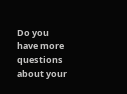Do you have more questions about your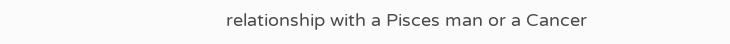relationship with a Pisces man or a Cancer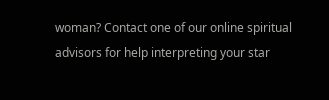woman? Contact one of our online spiritual advisors for help interpreting your star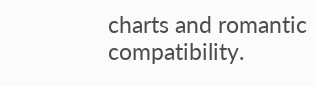charts and romantic compatibility.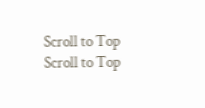Scroll to Top
Scroll to Top